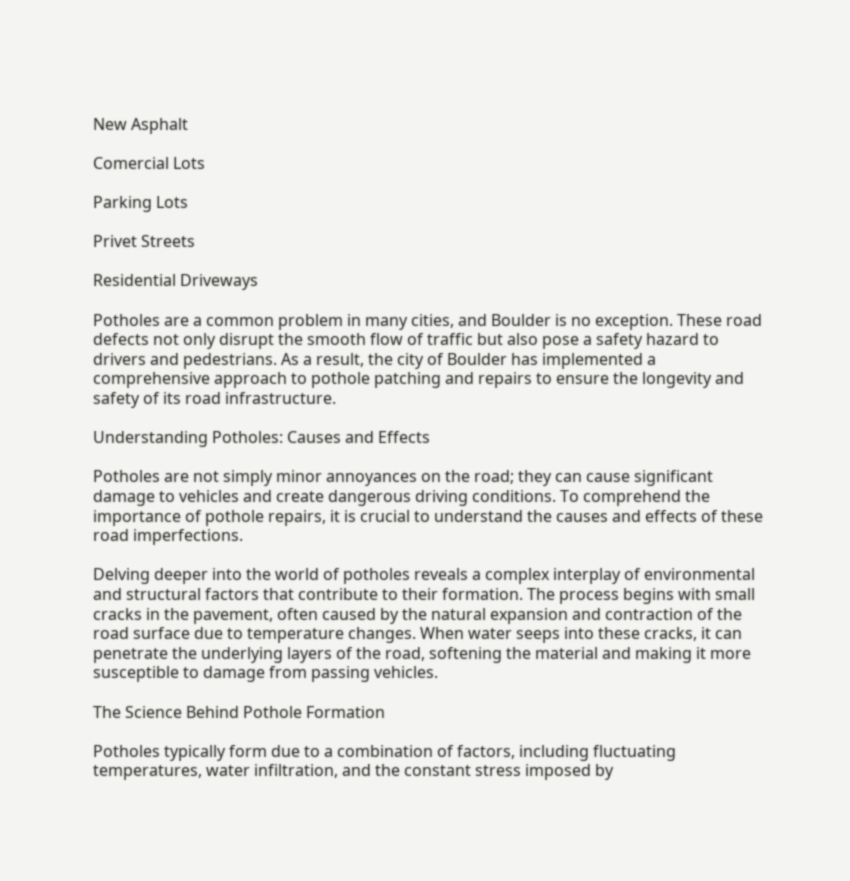New Asphalt

Comercial Lots

Parking Lots

Privet Streets

Residential Driveways

Potholes are a common problem in many cities, and Boulder is no exception. These road defects not only disrupt the smooth flow of traffic but also pose a safety hazard to drivers and pedestrians. As a result, the city of Boulder has implemented a comprehensive approach to pothole patching and repairs to ensure the longevity and safety of its road infrastructure.

Understanding Potholes: Causes and Effects

Potholes are not simply minor annoyances on the road; they can cause significant damage to vehicles and create dangerous driving conditions. To comprehend the importance of pothole repairs, it is crucial to understand the causes and effects of these road imperfections.

Delving deeper into the world of potholes reveals a complex interplay of environmental and structural factors that contribute to their formation. The process begins with small cracks in the pavement, often caused by the natural expansion and contraction of the road surface due to temperature changes. When water seeps into these cracks, it can penetrate the underlying layers of the road, softening the material and making it more susceptible to damage from passing vehicles.

The Science Behind Pothole Formation

Potholes typically form due to a combination of factors, including fluctuating temperatures, water infiltration, and the constant stress imposed by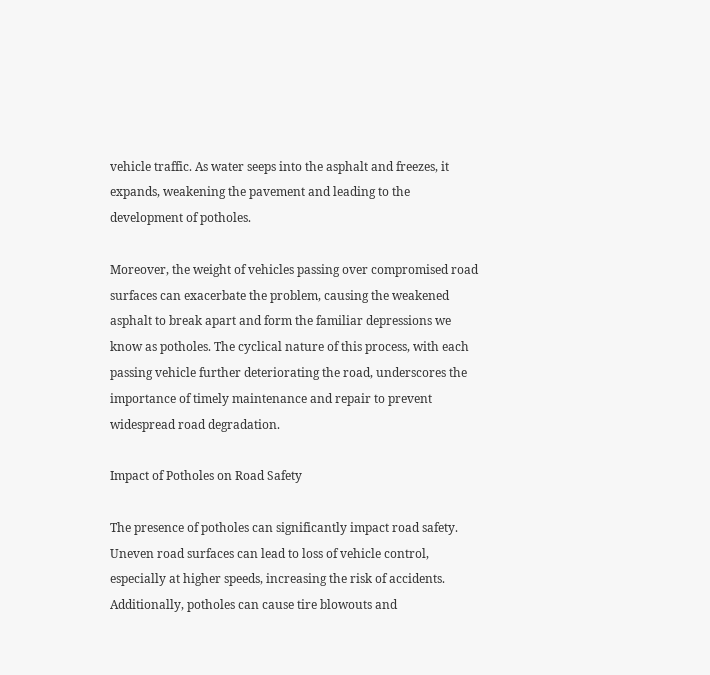vehicle traffic. As water seeps into the asphalt and freezes, it expands, weakening the pavement and leading to the development of potholes.

Moreover, the weight of vehicles passing over compromised road surfaces can exacerbate the problem, causing the weakened asphalt to break apart and form the familiar depressions we know as potholes. The cyclical nature of this process, with each passing vehicle further deteriorating the road, underscores the importance of timely maintenance and repair to prevent widespread road degradation.

Impact of Potholes on Road Safety

The presence of potholes can significantly impact road safety. Uneven road surfaces can lead to loss of vehicle control, especially at higher speeds, increasing the risk of accidents. Additionally, potholes can cause tire blowouts and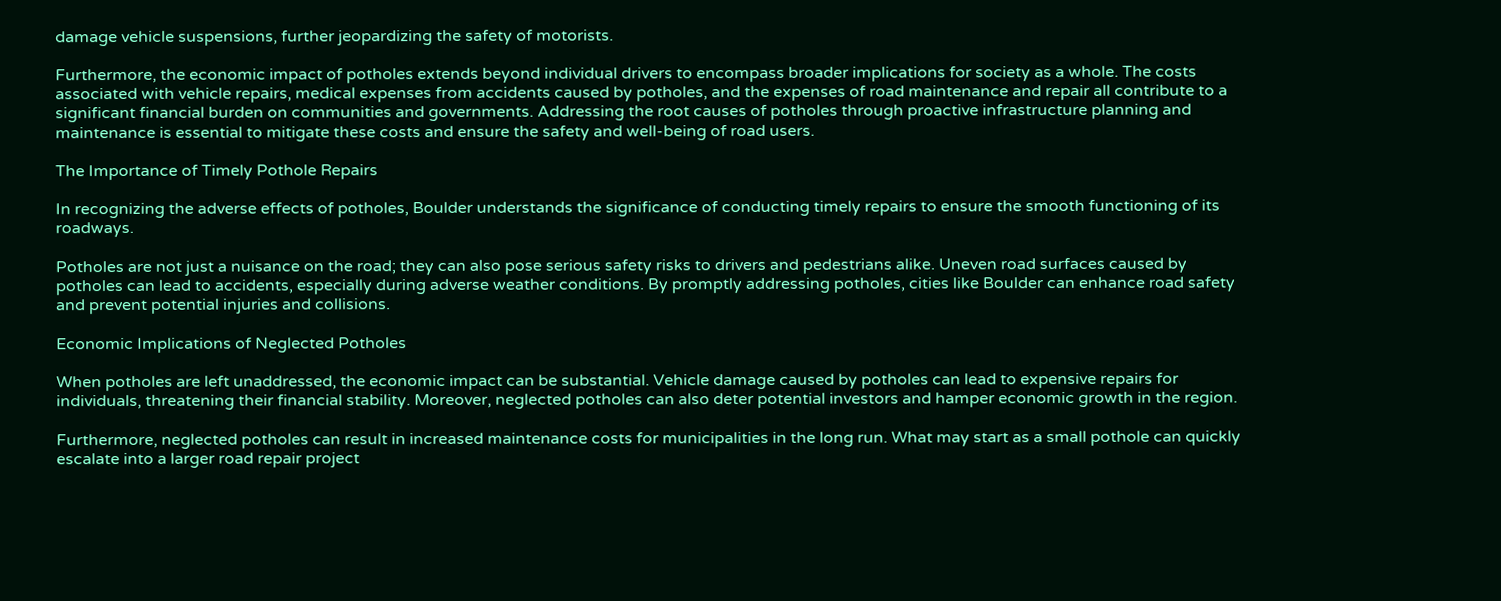damage vehicle suspensions, further jeopardizing the safety of motorists.

Furthermore, the economic impact of potholes extends beyond individual drivers to encompass broader implications for society as a whole. The costs associated with vehicle repairs, medical expenses from accidents caused by potholes, and the expenses of road maintenance and repair all contribute to a significant financial burden on communities and governments. Addressing the root causes of potholes through proactive infrastructure planning and maintenance is essential to mitigate these costs and ensure the safety and well-being of road users.

The Importance of Timely Pothole Repairs

In recognizing the adverse effects of potholes, Boulder understands the significance of conducting timely repairs to ensure the smooth functioning of its roadways.

Potholes are not just a nuisance on the road; they can also pose serious safety risks to drivers and pedestrians alike. Uneven road surfaces caused by potholes can lead to accidents, especially during adverse weather conditions. By promptly addressing potholes, cities like Boulder can enhance road safety and prevent potential injuries and collisions.

Economic Implications of Neglected Potholes

When potholes are left unaddressed, the economic impact can be substantial. Vehicle damage caused by potholes can lead to expensive repairs for individuals, threatening their financial stability. Moreover, neglected potholes can also deter potential investors and hamper economic growth in the region.

Furthermore, neglected potholes can result in increased maintenance costs for municipalities in the long run. What may start as a small pothole can quickly escalate into a larger road repair project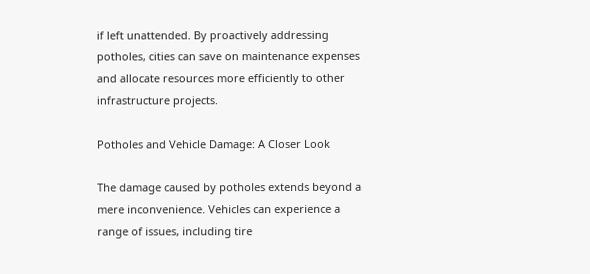if left unattended. By proactively addressing potholes, cities can save on maintenance expenses and allocate resources more efficiently to other infrastructure projects.

Potholes and Vehicle Damage: A Closer Look

The damage caused by potholes extends beyond a mere inconvenience. Vehicles can experience a range of issues, including tire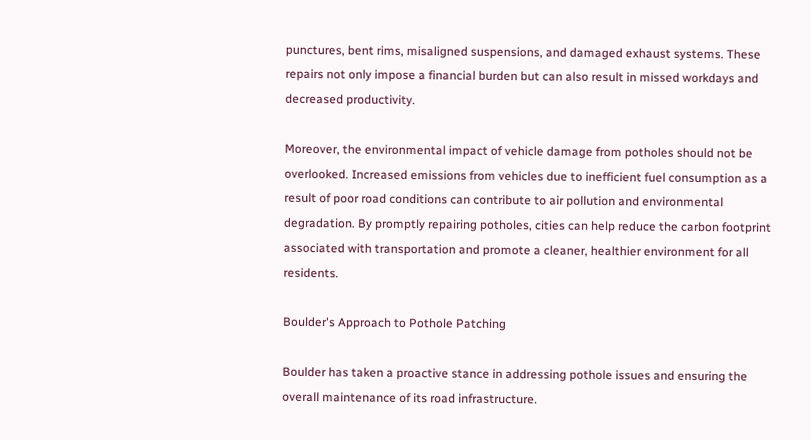punctures, bent rims, misaligned suspensions, and damaged exhaust systems. These repairs not only impose a financial burden but can also result in missed workdays and decreased productivity.

Moreover, the environmental impact of vehicle damage from potholes should not be overlooked. Increased emissions from vehicles due to inefficient fuel consumption as a result of poor road conditions can contribute to air pollution and environmental degradation. By promptly repairing potholes, cities can help reduce the carbon footprint associated with transportation and promote a cleaner, healthier environment for all residents.

Boulder's Approach to Pothole Patching

Boulder has taken a proactive stance in addressing pothole issues and ensuring the overall maintenance of its road infrastructure.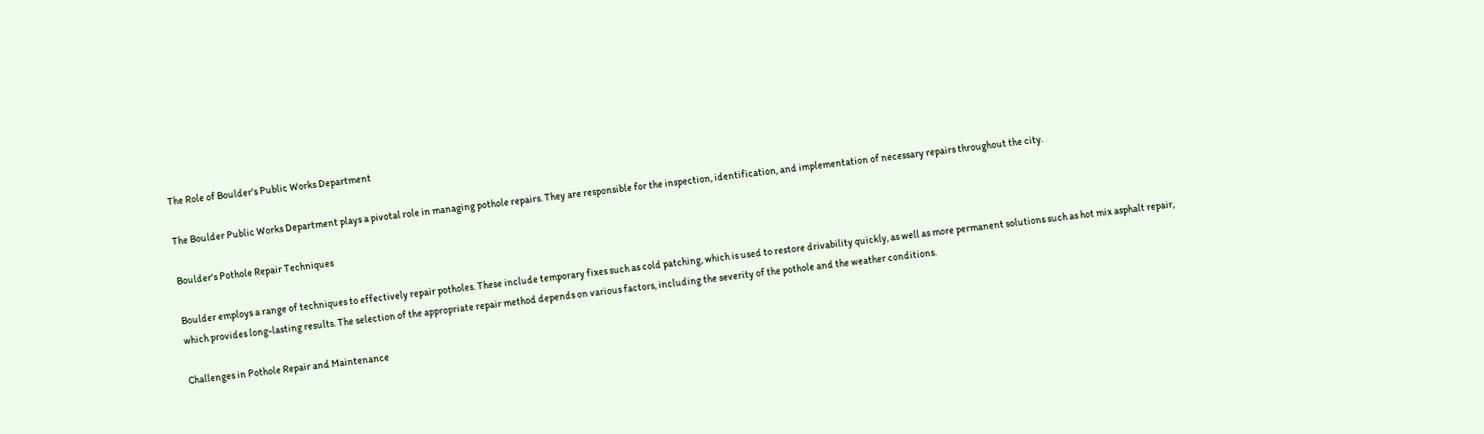The Role of Boulder's Public Works Department

The Boulder Public Works Department plays a pivotal role in managing pothole repairs. They are responsible for the inspection, identification, and implementation of necessary repairs throughout the city.

Boulder's Pothole Repair Techniques

Boulder employs a range of techniques to effectively repair potholes. These include temporary fixes such as cold patching, which is used to restore drivability quickly, as well as more permanent solutions such as hot mix asphalt repair, which provides long-lasting results. The selection of the appropriate repair method depends on various factors, including the severity of the pothole and the weather conditions.

Challenges in Pothole Repair and Maintenance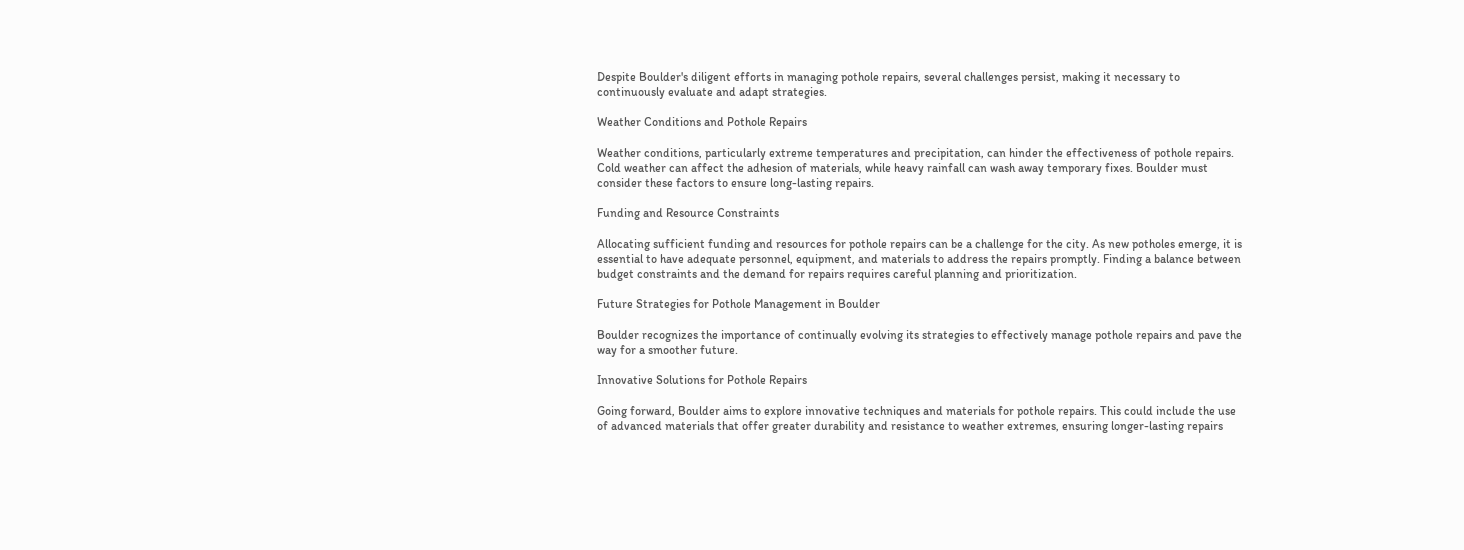Despite Boulder's diligent efforts in managing pothole repairs, several challenges persist, making it necessary to continuously evaluate and adapt strategies.

Weather Conditions and Pothole Repairs

Weather conditions, particularly extreme temperatures and precipitation, can hinder the effectiveness of pothole repairs. Cold weather can affect the adhesion of materials, while heavy rainfall can wash away temporary fixes. Boulder must consider these factors to ensure long-lasting repairs.

Funding and Resource Constraints

Allocating sufficient funding and resources for pothole repairs can be a challenge for the city. As new potholes emerge, it is essential to have adequate personnel, equipment, and materials to address the repairs promptly. Finding a balance between budget constraints and the demand for repairs requires careful planning and prioritization.

Future Strategies for Pothole Management in Boulder

Boulder recognizes the importance of continually evolving its strategies to effectively manage pothole repairs and pave the way for a smoother future.

Innovative Solutions for Pothole Repairs

Going forward, Boulder aims to explore innovative techniques and materials for pothole repairs. This could include the use of advanced materials that offer greater durability and resistance to weather extremes, ensuring longer-lasting repairs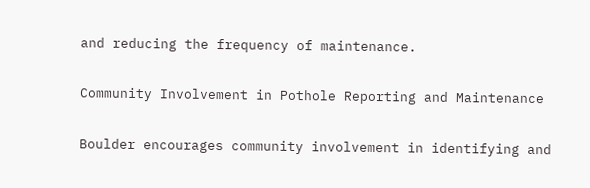and reducing the frequency of maintenance.

Community Involvement in Pothole Reporting and Maintenance

Boulder encourages community involvement in identifying and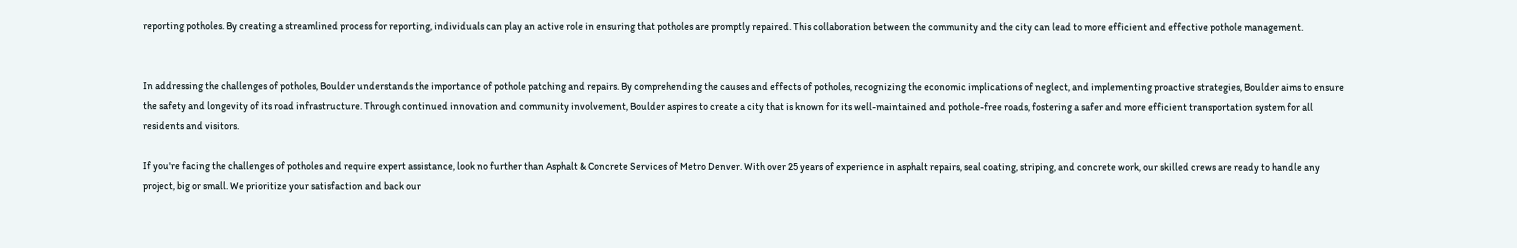reporting potholes. By creating a streamlined process for reporting, individuals can play an active role in ensuring that potholes are promptly repaired. This collaboration between the community and the city can lead to more efficient and effective pothole management.


In addressing the challenges of potholes, Boulder understands the importance of pothole patching and repairs. By comprehending the causes and effects of potholes, recognizing the economic implications of neglect, and implementing proactive strategies, Boulder aims to ensure the safety and longevity of its road infrastructure. Through continued innovation and community involvement, Boulder aspires to create a city that is known for its well-maintained and pothole-free roads, fostering a safer and more efficient transportation system for all residents and visitors.

If you're facing the challenges of potholes and require expert assistance, look no further than Asphalt & Concrete Services of Metro Denver. With over 25 years of experience in asphalt repairs, seal coating, striping, and concrete work, our skilled crews are ready to handle any project, big or small. We prioritize your satisfaction and back our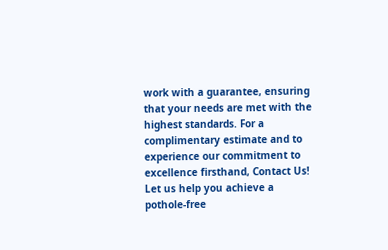work with a guarantee, ensuring that your needs are met with the highest standards. For a complimentary estimate and to experience our commitment to excellence firsthand, Contact Us! Let us help you achieve a pothole-free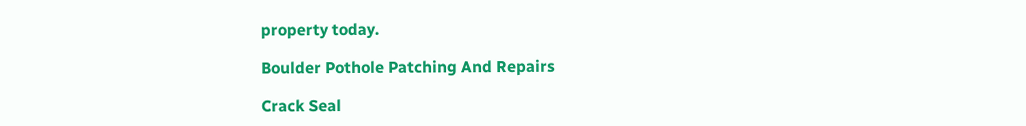property today.

Boulder Pothole Patching And Repairs

Crack Seal